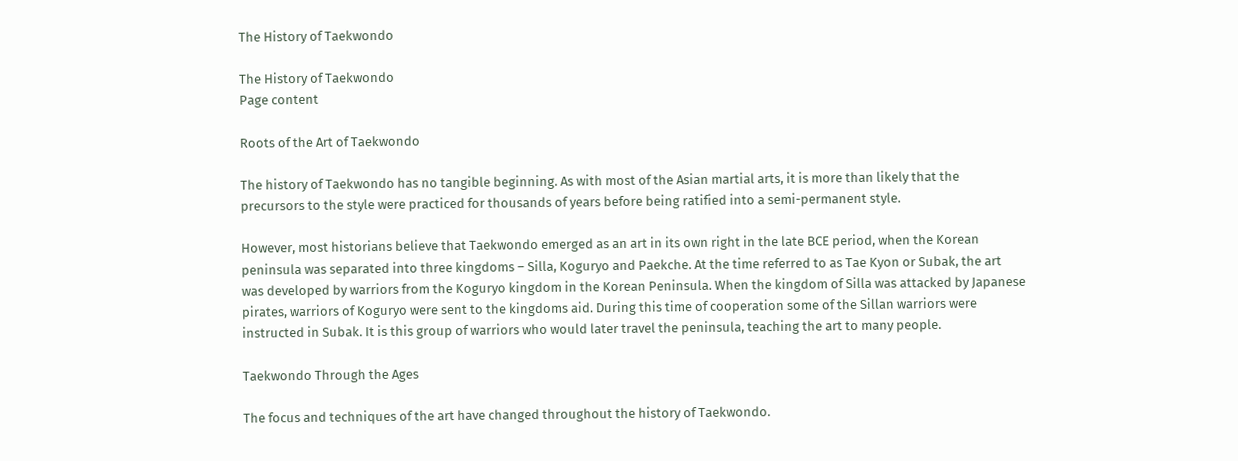The History of Taekwondo

The History of Taekwondo
Page content

Roots of the Art of Taekwondo

The history of Taekwondo has no tangible beginning. As with most of the Asian martial arts, it is more than likely that the precursors to the style were practiced for thousands of years before being ratified into a semi-permanent style.

However, most historians believe that Taekwondo emerged as an art in its own right in the late BCE period, when the Korean peninsula was separated into three kingdoms – Silla, Koguryo and Paekche. At the time referred to as Tae Kyon or Subak, the art was developed by warriors from the Koguryo kingdom in the Korean Peninsula. When the kingdom of Silla was attacked by Japanese pirates, warriors of Koguryo were sent to the kingdoms aid. During this time of cooperation some of the Sillan warriors were instructed in Subak. It is this group of warriors who would later travel the peninsula, teaching the art to many people.

Taekwondo Through the Ages

The focus and techniques of the art have changed throughout the history of Taekwondo.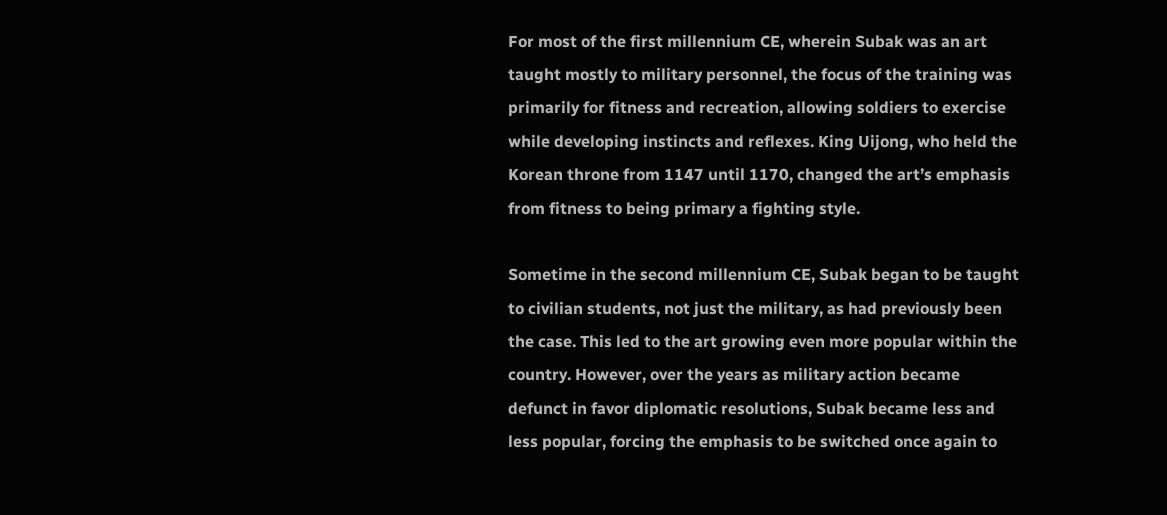For most of the first millennium CE, wherein Subak was an art taught mostly to military personnel, the focus of the training was primarily for fitness and recreation, allowing soldiers to exercise while developing instincts and reflexes. King Uijong, who held the Korean throne from 1147 until 1170, changed the art’s emphasis from fitness to being primary a fighting style.

Sometime in the second millennium CE, Subak began to be taught to civilian students, not just the military, as had previously been the case. This led to the art growing even more popular within the country. However, over the years as military action became defunct in favor diplomatic resolutions, Subak became less and less popular, forcing the emphasis to be switched once again to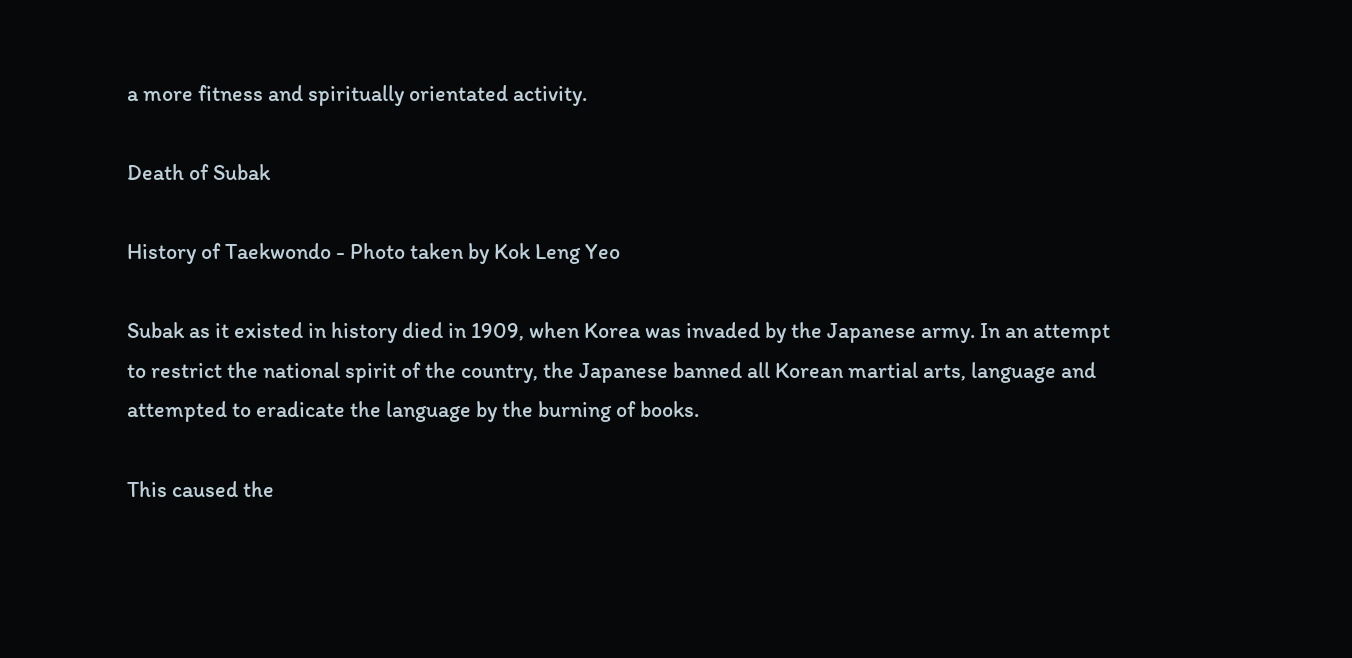a more fitness and spiritually orientated activity.

Death of Subak

History of Taekwondo - Photo taken by Kok Leng Yeo

Subak as it existed in history died in 1909, when Korea was invaded by the Japanese army. In an attempt to restrict the national spirit of the country, the Japanese banned all Korean martial arts, language and attempted to eradicate the language by the burning of books.

This caused the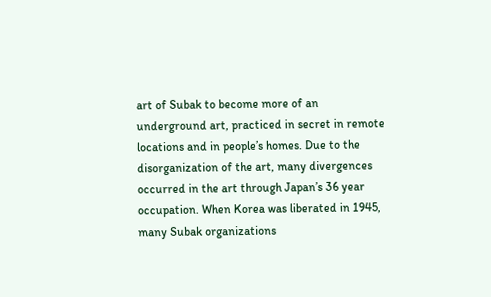art of Subak to become more of an underground art, practiced in secret in remote locations and in people’s homes. Due to the disorganization of the art, many divergences occurred in the art through Japan’s 36 year occupation. When Korea was liberated in 1945, many Subak organizations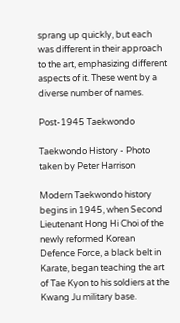sprang up quickly, but each was different in their approach to the art, emphasizing different aspects of it. These went by a diverse number of names.

Post-1945 Taekwondo

Taekwondo History - Photo taken by Peter Harrison

Modern Taekwondo history begins in 1945, when Second Lieutenant Hong Hi Choi of the newly reformed Korean Defence Force, a black belt in Karate, began teaching the art of Tae Kyon to his soldiers at the Kwang Ju military base.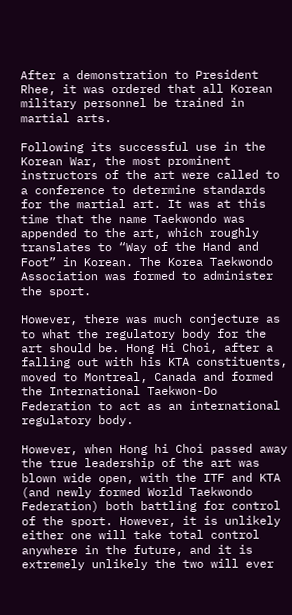After a demonstration to President Rhee, it was ordered that all Korean military personnel be trained in martial arts.

Following its successful use in the Korean War, the most prominent instructors of the art were called to a conference to determine standards for the martial art. It was at this time that the name Taekwondo was appended to the art, which roughly translates to “Way of the Hand and Foot” in Korean. The Korea Taekwondo Association was formed to administer the sport.

However, there was much conjecture as to what the regulatory body for the art should be. Hong Hi Choi, after a falling out with his KTA constituents, moved to Montreal, Canada and formed the International Taekwon-Do Federation to act as an international regulatory body.

However, when Hong hi Choi passed away the true leadership of the art was blown wide open, with the ITF and KTA (and newly formed World Taekwondo Federation) both battling for control of the sport. However, it is unlikely either one will take total control anywhere in the future, and it is extremely unlikely the two will ever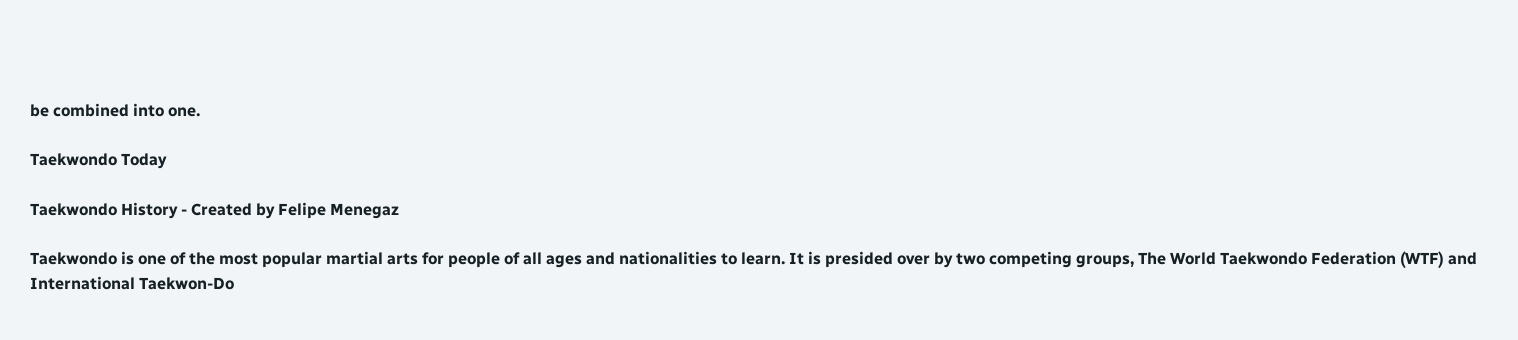be combined into one.

Taekwondo Today

Taekwondo History - Created by Felipe Menegaz

Taekwondo is one of the most popular martial arts for people of all ages and nationalities to learn. It is presided over by two competing groups, The World Taekwondo Federation (WTF) and International Taekwon-Do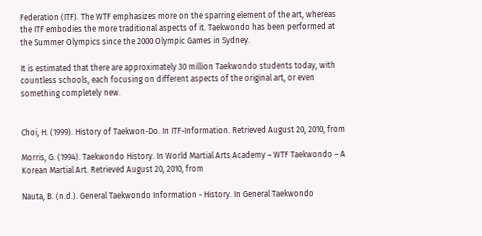Federation (ITF). The WTF emphasizes more on the sparring element of the art, whereas the ITF embodies the more traditional aspects of it. Taekwondo has been performed at the Summer Olympics since the 2000 Olympic Games in Sydney.

It is estimated that there are approximately 30 million Taekwondo students today, with countless schools, each focusing on different aspects of the original art, or even something completely new.


Choi, H. (1999). History of Taekwon-Do. In ITF-Information. Retrieved August 20, 2010, from

Morris, G. (1994). Taekwondo History. In World Martial Arts Academy – WTF Taekwondo – A Korean Martial Art. Retrieved August 20, 2010, from

Nauta, B. (n.d.). General Taekwondo Information - History. In General Taekwondo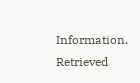Information. Retrieved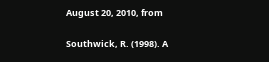August 20, 2010, from

Southwick, R. (1998). A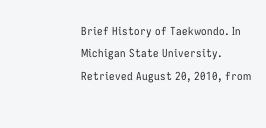Brief History of Taekwondo. In Michigan State University. Retrieved August 20, 2010, from